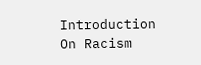Introduction   On Racism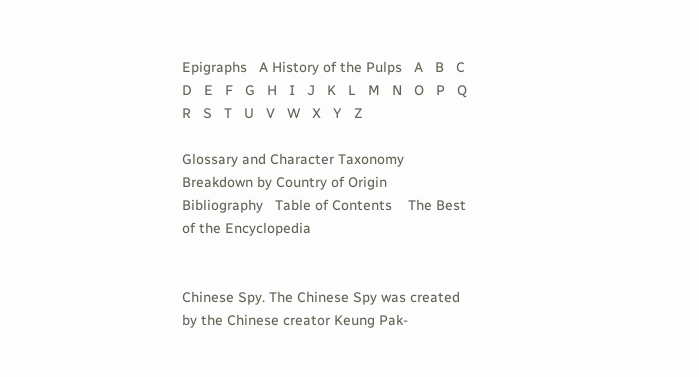Epigraphs   A History of the Pulps   A   B   C   D   E   F   G   H   I   J   K   L   M   N   O   P   Q   R   S   T   U   V   W   X   Y   Z

Glossary and Character Taxonomy  Breakdown by Country of Origin   Bibliography   Table of Contents    The Best of the Encyclopedia


Chinese Spy. The Chinese Spy was created by the Chinese creator Keung Pak-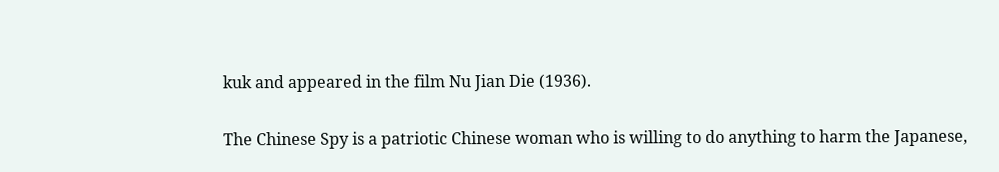kuk and appeared in the film Nu Jian Die (1936).

The Chinese Spy is a patriotic Chinese woman who is willing to do anything to harm the Japanese,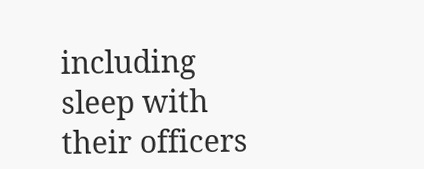including sleep with their officers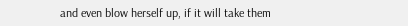and even blow herself up, if it will take them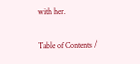with her.

Table of Contents /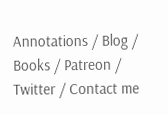Annotations / Blog / Books / Patreon / Twitter / Contact me